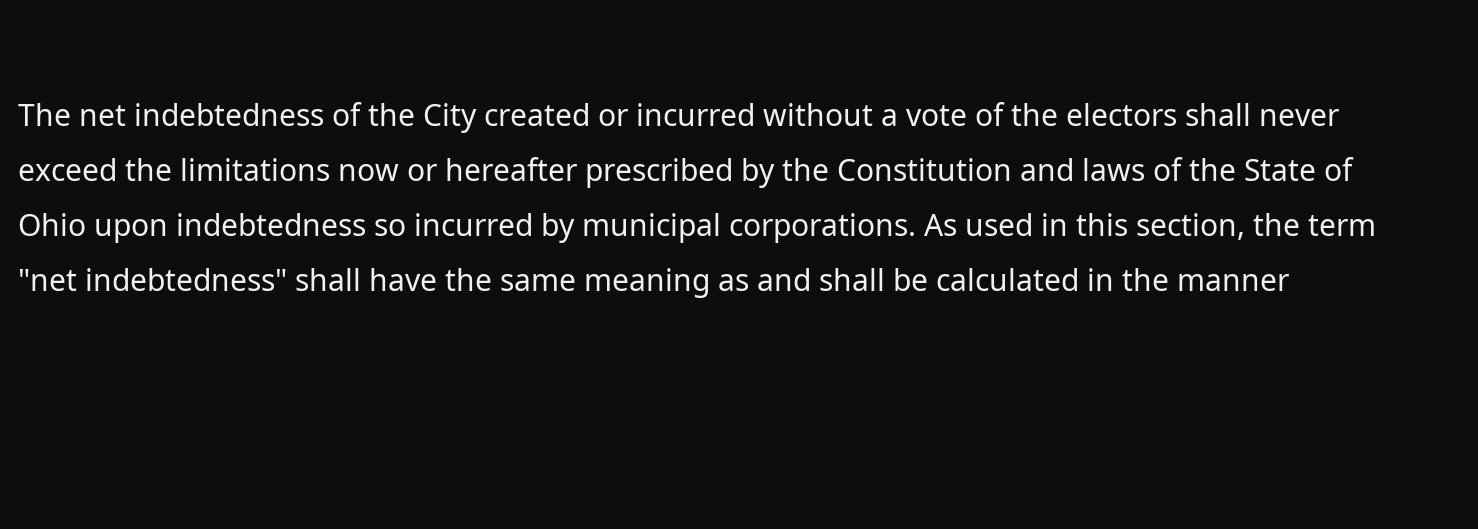The net indebtedness of the City created or incurred without a vote of the electors shall never exceed the limitations now or hereafter prescribed by the Constitution and laws of the State of Ohio upon indebtedness so incurred by municipal corporations. As used in this section, the term "net indebtedness" shall have the same meaning as and shall be calculated in the manner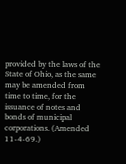provided by the laws of the State of Ohio, as the same may be amended from time to time, for the issuance of notes and bonds of municipal corporations. (Amended 11-4-69.)